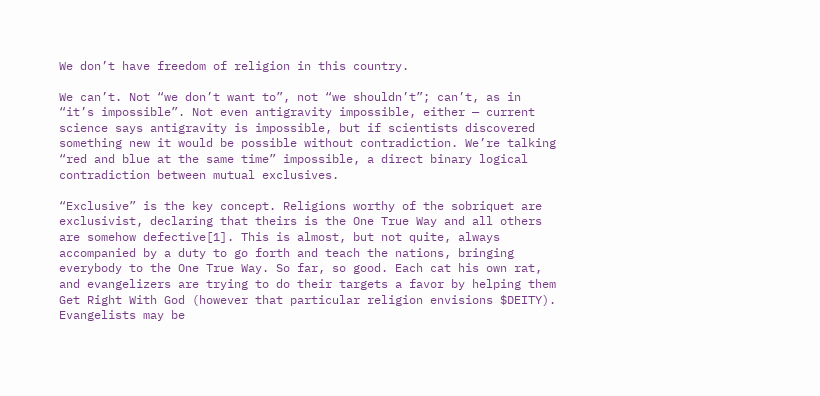We don’t have freedom of religion in this country.

We can’t. Not “we don’t want to”, not “we shouldn’t”; can’t, as in “it’s impossible”. Not even antigravity impossible, either — current science says antigravity is impossible, but if scientists discovered something new it would be possible without contradiction. We’re talking “red and blue at the same time” impossible, a direct binary logical contradiction between mutual exclusives.

“Exclusive” is the key concept. Religions worthy of the sobriquet are exclusivist, declaring that theirs is the One True Way and all others are somehow defective[1]. This is almost, but not quite, always accompanied by a duty to go forth and teach the nations, bringing everybody to the One True Way. So far, so good. Each cat his own rat, and evangelizers are trying to do their targets a favor by helping them Get Right With God (however that particular religion envisions $DEITY). Evangelists may be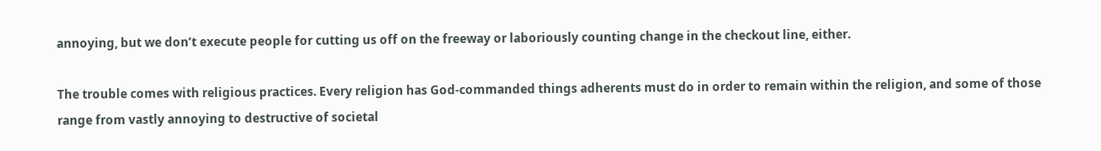annoying, but we don’t execute people for cutting us off on the freeway or laboriously counting change in the checkout line, either.

The trouble comes with religious practices. Every religion has God-commanded things adherents must do in order to remain within the religion, and some of those range from vastly annoying to destructive of societal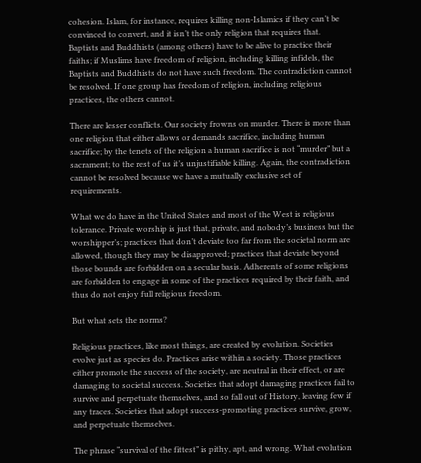cohesion. Islam, for instance, requires killing non-Islamics if they can’t be convinced to convert, and it isn’t the only religion that requires that. Baptists and Buddhists (among others) have to be alive to practice their faiths; if Muslims have freedom of religion, including killing infidels, the Baptists and Buddhists do not have such freedom. The contradiction cannot be resolved. If one group has freedom of religion, including religious practices, the others cannot.

There are lesser conflicts. Our society frowns on murder. There is more than one religion that either allows or demands sacrifice, including human sacrifice; by the tenets of the religion a human sacrifice is not “murder” but a sacrament; to the rest of us it’s unjustifiable killing. Again, the contradiction cannot be resolved because we have a mutually exclusive set of requirements.

What we do have in the United States and most of the West is religious tolerance. Private worship is just that, private, and nobody’s business but the worshipper’s; practices that don’t deviate too far from the societal norm are allowed, though they may be disapproved; practices that deviate beyond those bounds are forbidden on a secular basis. Adherents of some religions are forbidden to engage in some of the practices required by their faith, and thus do not enjoy full religious freedom.

But what sets the norms?

Religious practices, like most things, are created by evolution. Societies evolve just as species do. Practices arise within a society. Those practices either promote the success of the society, are neutral in their effect, or are damaging to societal success. Societies that adopt damaging practices fail to survive and perpetuate themselves, and so fall out of History, leaving few if any traces. Societies that adopt success-promoting practices survive, grow, and perpetuate themselves.

The phrase “survival of the fittest” is pithy, apt, and wrong. What evolution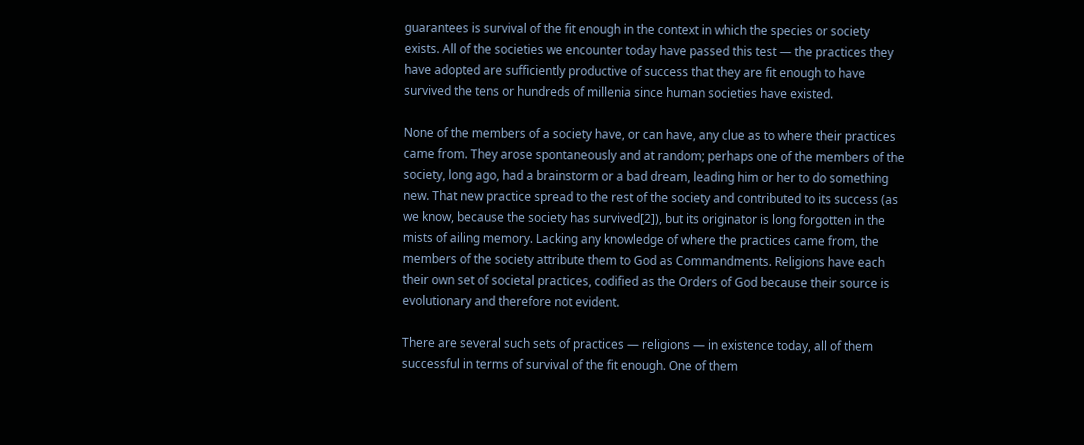guarantees is survival of the fit enough in the context in which the species or society exists. All of the societies we encounter today have passed this test — the practices they have adopted are sufficiently productive of success that they are fit enough to have survived the tens or hundreds of millenia since human societies have existed.

None of the members of a society have, or can have, any clue as to where their practices came from. They arose spontaneously and at random; perhaps one of the members of the society, long ago, had a brainstorm or a bad dream, leading him or her to do something new. That new practice spread to the rest of the society and contributed to its success (as we know, because the society has survived[2]), but its originator is long forgotten in the mists of ailing memory. Lacking any knowledge of where the practices came from, the members of the society attribute them to God as Commandments. Religions have each their own set of societal practices, codified as the Orders of God because their source is evolutionary and therefore not evident.

There are several such sets of practices — religions — in existence today, all of them successful in terms of survival of the fit enough. One of them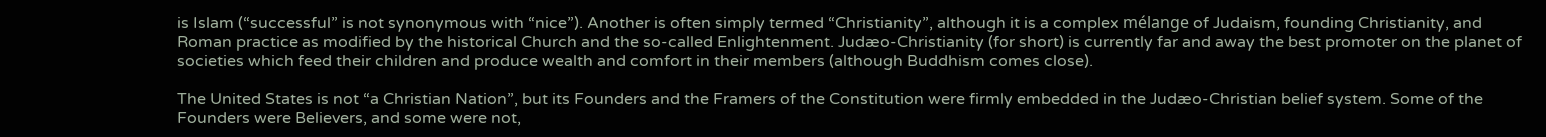is Islam (“successful” is not synonymous with “nice”). Another is often simply termed “Christianity”, although it is a complex mélange of Judaism, founding Christianity, and Roman practice as modified by the historical Church and the so-called Enlightenment. Judæo-Christianity (for short) is currently far and away the best promoter on the planet of societies which feed their children and produce wealth and comfort in their members (although Buddhism comes close).

The United States is not “a Christian Nation”, but its Founders and the Framers of the Constitution were firmly embedded in the Judæo-Christian belief system. Some of the Founders were Believers, and some were not,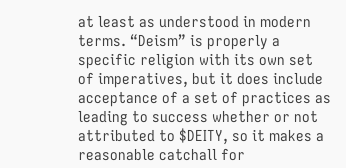at least as understood in modern terms. “Deism” is properly a specific religion with its own set of imperatives, but it does include acceptance of a set of practices as leading to success whether or not attributed to $DEITY, so it makes a reasonable catchall for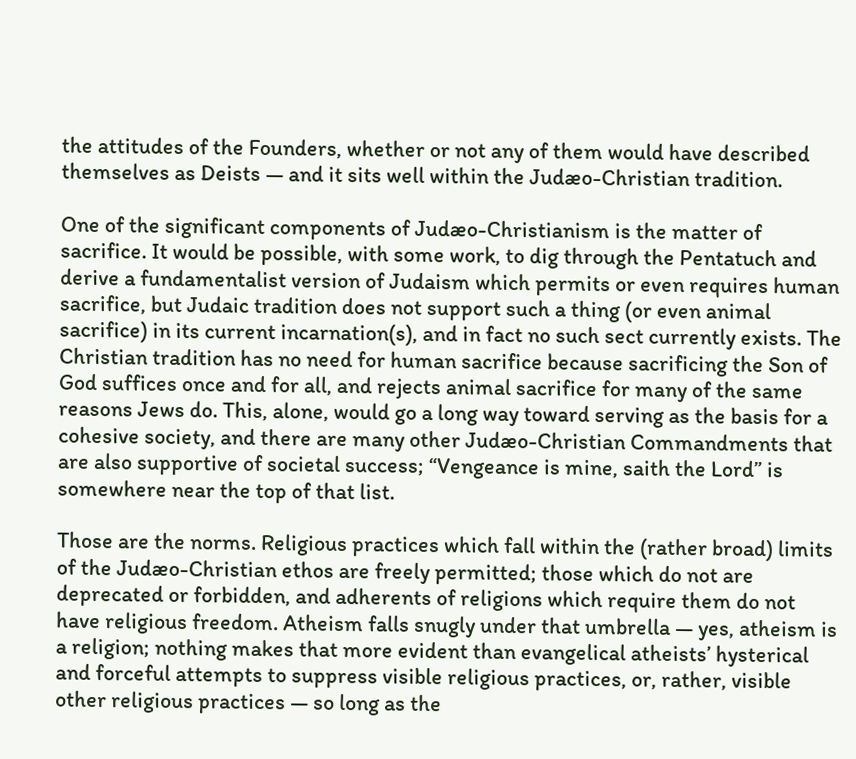the attitudes of the Founders, whether or not any of them would have described themselves as Deists — and it sits well within the Judæo-Christian tradition.

One of the significant components of Judæo-Christianism is the matter of sacrifice. It would be possible, with some work, to dig through the Pentatuch and derive a fundamentalist version of Judaism which permits or even requires human sacrifice, but Judaic tradition does not support such a thing (or even animal sacrifice) in its current incarnation(s), and in fact no such sect currently exists. The Christian tradition has no need for human sacrifice because sacrificing the Son of God suffices once and for all, and rejects animal sacrifice for many of the same reasons Jews do. This, alone, would go a long way toward serving as the basis for a cohesive society, and there are many other Judæo-Christian Commandments that are also supportive of societal success; “Vengeance is mine, saith the Lord” is somewhere near the top of that list.

Those are the norms. Religious practices which fall within the (rather broad) limits of the Judæo-Christian ethos are freely permitted; those which do not are deprecated or forbidden, and adherents of religions which require them do not have religious freedom. Atheism falls snugly under that umbrella — yes, atheism is a religion; nothing makes that more evident than evangelical atheists’ hysterical and forceful attempts to suppress visible religious practices, or, rather, visible other religious practices — so long as the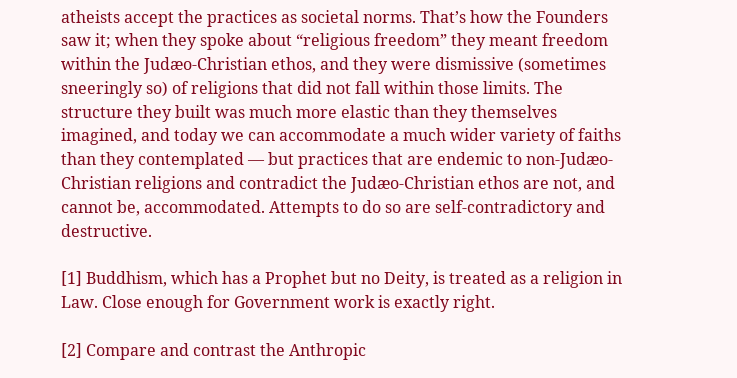atheists accept the practices as societal norms. That’s how the Founders saw it; when they spoke about “religious freedom” they meant freedom within the Judæo-Christian ethos, and they were dismissive (sometimes sneeringly so) of religions that did not fall within those limits. The structure they built was much more elastic than they themselves imagined, and today we can accommodate a much wider variety of faiths than they contemplated — but practices that are endemic to non-Judæo-Christian religions and contradict the Judæo-Christian ethos are not, and cannot be, accommodated. Attempts to do so are self-contradictory and destructive.

[1] Buddhism, which has a Prophet but no Deity, is treated as a religion in Law. Close enough for Government work is exactly right.

[2] Compare and contrast the Anthropic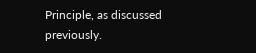Principle, as discussed previously.